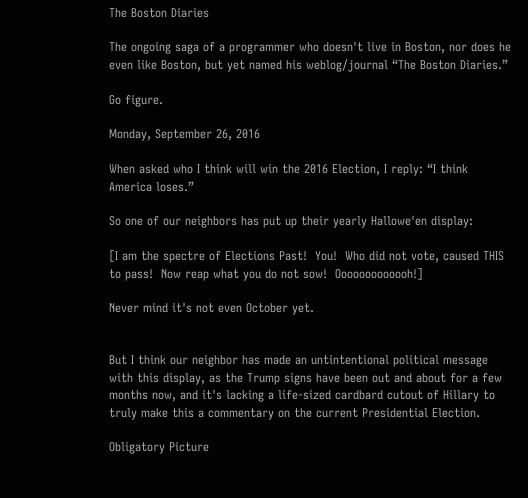The Boston Diaries

The ongoing saga of a programmer who doesn't live in Boston, nor does he even like Boston, but yet named his weblog/journal “The Boston Diaries.”

Go figure.

Monday, September 26, 2016

When asked who I think will win the 2016 Election, I reply: “I think America loses.”

So one of our neighbors has put up their yearly Hallowe'en display:

[I am the spectre of Elections Past!  You!  Who did not vote, caused THIS to pass!  Now reap what you do not sow!  Ooooooooooooh!]

Never mind it's not even October yet.


But I think our neighbor has made an untintentional political message with this display, as the Trump signs have been out and about for a few months now, and it's lacking a life-sized cardbard cutout of Hillary to truly make this a commentary on the current Presidential Election.

Obligatory Picture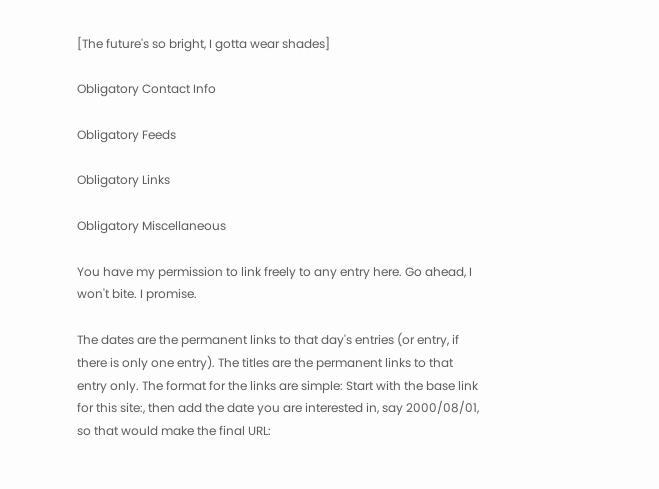[The future's so bright, I gotta wear shades]

Obligatory Contact Info

Obligatory Feeds

Obligatory Links

Obligatory Miscellaneous

You have my permission to link freely to any entry here. Go ahead, I won't bite. I promise.

The dates are the permanent links to that day's entries (or entry, if there is only one entry). The titles are the permanent links to that entry only. The format for the links are simple: Start with the base link for this site:, then add the date you are interested in, say 2000/08/01, so that would make the final URL: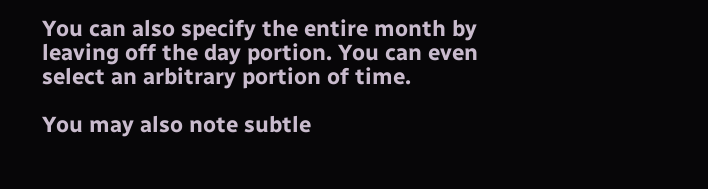You can also specify the entire month by leaving off the day portion. You can even select an arbitrary portion of time.

You may also note subtle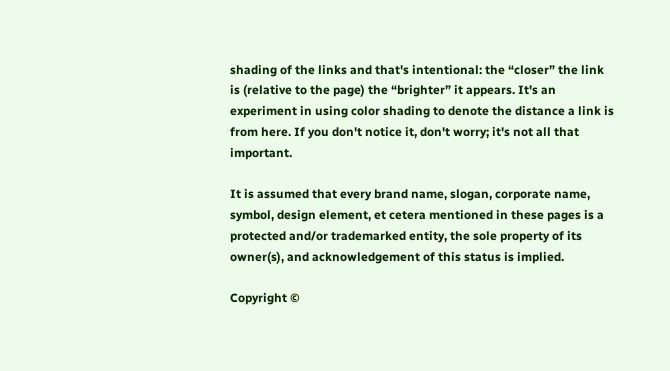shading of the links and that's intentional: the “closer” the link is (relative to the page) the “brighter” it appears. It's an experiment in using color shading to denote the distance a link is from here. If you don't notice it, don't worry; it's not all that important.

It is assumed that every brand name, slogan, corporate name, symbol, design element, et cetera mentioned in these pages is a protected and/or trademarked entity, the sole property of its owner(s), and acknowledgement of this status is implied.

Copyright ©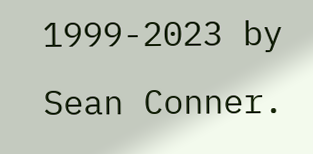1999-2023 by Sean Conner.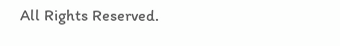All Rights Reserved.